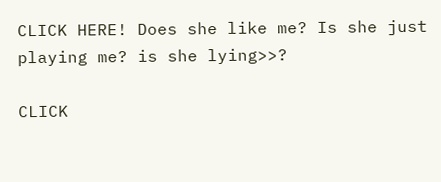CLICK HERE! Does she like me? Is she just playing me? is she lying>>?

CLICK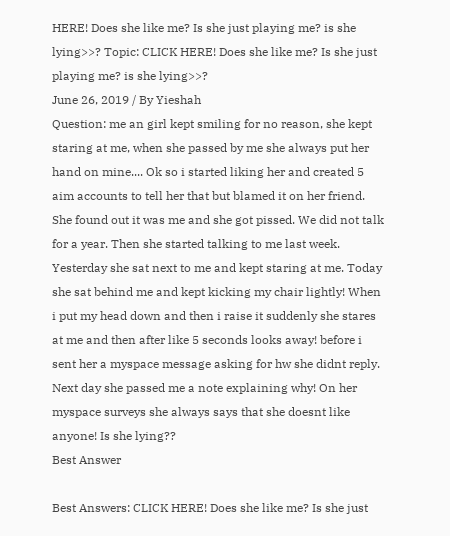HERE! Does she like me? Is she just playing me? is she lying>>? Topic: CLICK HERE! Does she like me? Is she just playing me? is she lying>>?
June 26, 2019 / By Yieshah
Question: me an girl kept smiling for no reason, she kept staring at me, when she passed by me she always put her hand on mine.... Ok so i started liking her and created 5 aim accounts to tell her that but blamed it on her friend. She found out it was me and she got pissed. We did not talk for a year. Then she started talking to me last week. Yesterday she sat next to me and kept staring at me. Today she sat behind me and kept kicking my chair lightly! When i put my head down and then i raise it suddenly she stares at me and then after like 5 seconds looks away! before i sent her a myspace message asking for hw she didnt reply. Next day she passed me a note explaining why! On her myspace surveys she always says that she doesnt like anyone! Is she lying??
Best Answer

Best Answers: CLICK HERE! Does she like me? Is she just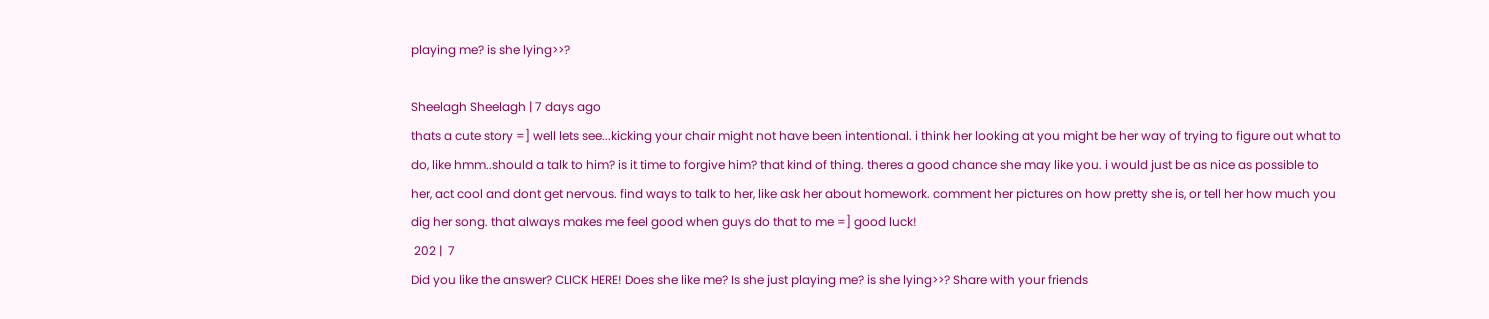playing me? is she lying>>?

Sheelagh Sheelagh | 7 days ago
thats a cute story =] well lets see...kicking your chair might not have been intentional. i think her looking at you might be her way of trying to figure out what to do, like hmm..should a talk to him? is it time to forgive him? that kind of thing. theres a good chance she may like you. i would just be as nice as possible to her, act cool and dont get nervous. find ways to talk to her, like ask her about homework. comment her pictures on how pretty she is, or tell her how much you dig her song. that always makes me feel good when guys do that to me =] good luck!
 202 |  7
Did you like the answer? CLICK HERE! Does she like me? Is she just playing me? is she lying>>? Share with your friends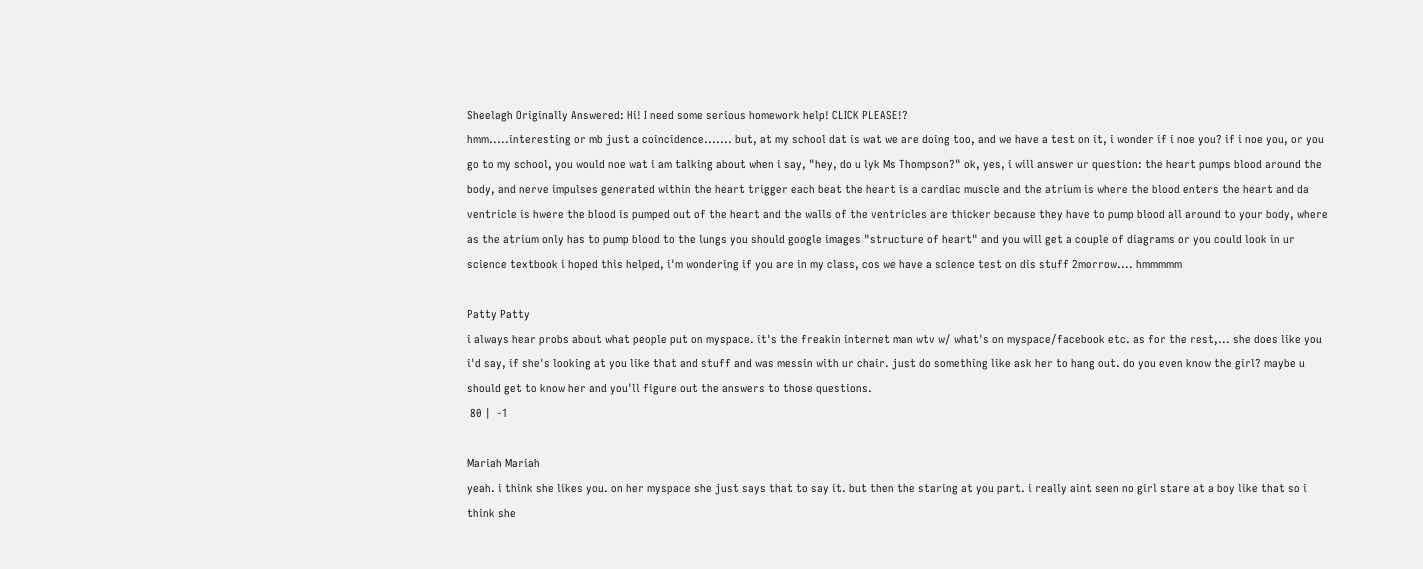Sheelagh Originally Answered: Hi! I need some serious homework help! CLICK PLEASE!?
hmm.....interesting or mb just a coincidence....... but, at my school dat is wat we are doing too, and we have a test on it, i wonder if i noe you? if i noe you, or you go to my school, you would noe wat i am talking about when i say, "hey, do u lyk Ms Thompson?" ok, yes, i will answer ur question: the heart pumps blood around the body, and nerve impulses generated within the heart trigger each beat the heart is a cardiac muscle and the atrium is where the blood enters the heart and da ventricle is hwere the blood is pumped out of the heart and the walls of the ventricles are thicker because they have to pump blood all around to your body, where as the atrium only has to pump blood to the lungs you should google images "structure of heart" and you will get a couple of diagrams or you could look in ur science textbook i hoped this helped, i'm wondering if you are in my class, cos we have a science test on dis stuff 2morrow.... hmmmmm

Patty Patty
i always hear probs about what people put on myspace. it's the freakin internet man wtv w/ what's on myspace/facebook etc. as for the rest,... she does like you i'd say, if she's looking at you like that and stuff and was messin with ur chair. just do something like ask her to hang out. do you even know the girl? maybe u should get to know her and you'll figure out the answers to those questions.
 80 |  -1

Mariah Mariah
yeah. i think she likes you. on her myspace she just says that to say it. but then the staring at you part. i really aint seen no girl stare at a boy like that so i think she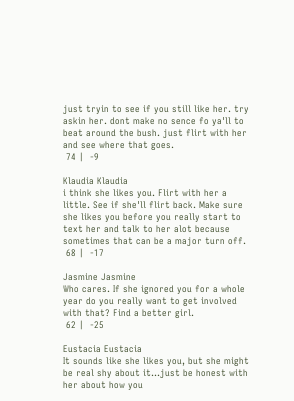just tryin to see if you still like her. try askin her. dont make no sence fo ya'll to beat around the bush. just flirt with her and see where that goes.
 74 |  -9

Klaudia Klaudia
i think she likes you. Flirt with her a little. See if she'll flirt back. Make sure she likes you before you really start to text her and talk to her alot because sometimes that can be a major turn off.
 68 |  -17

Jasmine Jasmine
Who cares. If she ignored you for a whole year do you really want to get involved with that? Find a better girl.
 62 |  -25

Eustacia Eustacia
It sounds like she likes you, but she might be real shy about it...just be honest with her about how you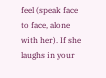feel (speak face to face, alone with her). If she laughs in your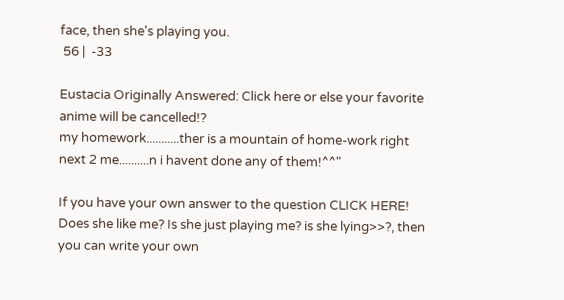face, then she's playing you.
 56 |  -33

Eustacia Originally Answered: Click here or else your favorite anime will be cancelled!?
my homework...........ther is a mountain of home-work right next 2 me..........n i havent done any of them!^^"

If you have your own answer to the question CLICK HERE! Does she like me? Is she just playing me? is she lying>>?, then you can write your own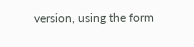version, using the form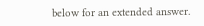below for an extended answer.